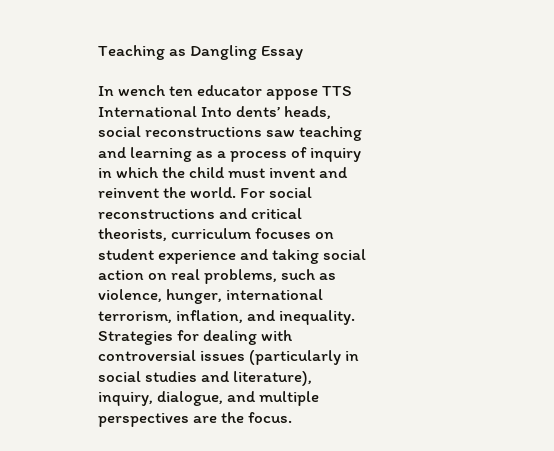Teaching as Dangling Essay

In wench ten educator appose TTS International Into dents’ heads, social reconstructions saw teaching and learning as a process of inquiry in which the child must invent and reinvent the world. For social reconstructions and critical theorists, curriculum focuses on student experience and taking social action on real problems, such as violence, hunger, international terrorism, inflation, and inequality. Strategies for dealing with controversial issues (particularly in social studies and literature), inquiry, dialogue, and multiple perspectives are the focus.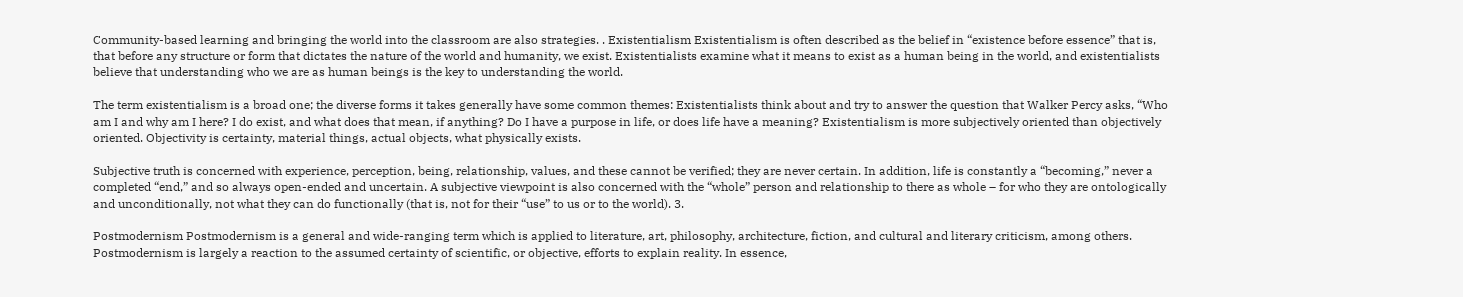Community-based learning and bringing the world into the classroom are also strategies. . Existentialism Existentialism is often described as the belief in “existence before essence” that is, that before any structure or form that dictates the nature of the world and humanity, we exist. Existentialists examine what it means to exist as a human being in the world, and existentialists believe that understanding who we are as human beings is the key to understanding the world.

The term existentialism is a broad one; the diverse forms it takes generally have some common themes: Existentialists think about and try to answer the question that Walker Percy asks, “Who am I and why am I here? I do exist, and what does that mean, if anything? Do I have a purpose in life, or does life have a meaning? Existentialism is more subjectively oriented than objectively oriented. Objectivity is certainty, material things, actual objects, what physically exists.

Subjective truth is concerned with experience, perception, being, relationship, values, and these cannot be verified; they are never certain. In addition, life is constantly a “becoming,” never a completed “end,” and so always open-ended and uncertain. A subjective viewpoint is also concerned with the “whole” person and relationship to there as whole – for who they are ontologically and unconditionally, not what they can do functionally (that is, not for their “use” to us or to the world). 3.

Postmodernism Postmodernism is a general and wide-ranging term which is applied to literature, art, philosophy, architecture, fiction, and cultural and literary criticism, among others. Postmodernism is largely a reaction to the assumed certainty of scientific, or objective, efforts to explain reality. In essence,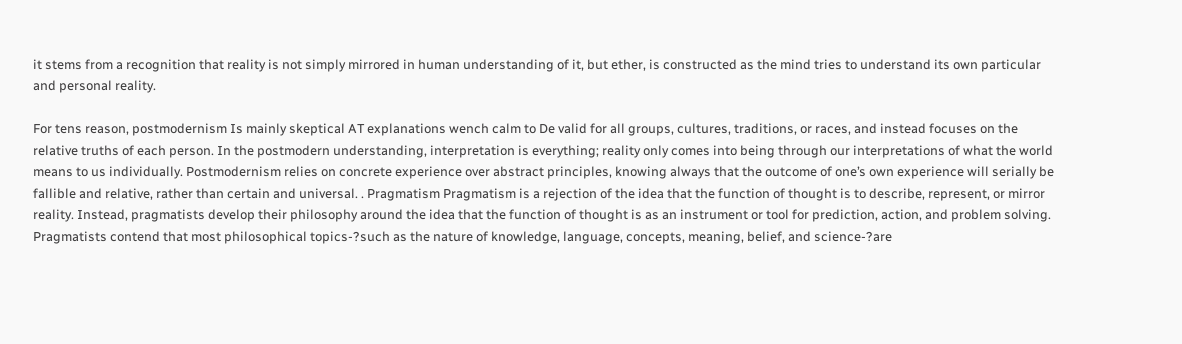it stems from a recognition that reality is not simply mirrored in human understanding of it, but ether, is constructed as the mind tries to understand its own particular and personal reality.

For tens reason, postmodernism Is mainly skeptical AT explanations wench calm to De valid for all groups, cultures, traditions, or races, and instead focuses on the relative truths of each person. In the postmodern understanding, interpretation is everything; reality only comes into being through our interpretations of what the world means to us individually. Postmodernism relies on concrete experience over abstract principles, knowing always that the outcome of one’s own experience will serially be fallible and relative, rather than certain and universal. . Pragmatism Pragmatism is a rejection of the idea that the function of thought is to describe, represent, or mirror reality. Instead, pragmatists develop their philosophy around the idea that the function of thought is as an instrument or tool for prediction, action, and problem solving. Pragmatists contend that most philosophical topics-?such as the nature of knowledge, language, concepts, meaning, belief, and science-?are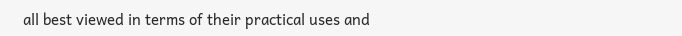all best viewed in terms of their practical uses and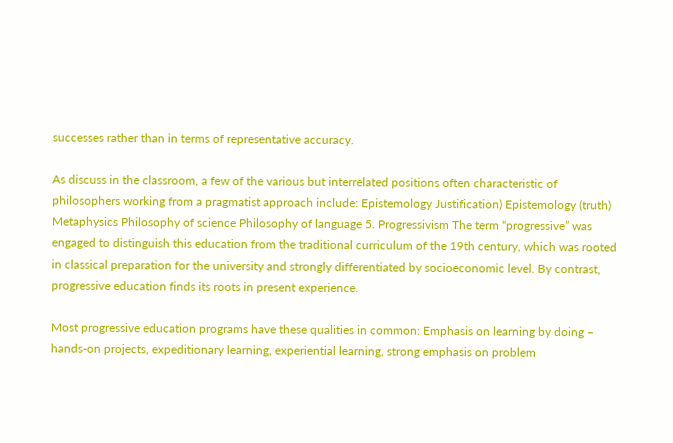successes rather than in terms of representative accuracy.

As discuss in the classroom, a few of the various but interrelated positions often characteristic of philosophers working from a pragmatist approach include: Epistemology Justification) Epistemology (truth) Metaphysics Philosophy of science Philosophy of language 5. Progressivism The term “progressive” was engaged to distinguish this education from the traditional curriculum of the 19th century, which was rooted in classical preparation for the university and strongly differentiated by socioeconomic level. By contrast, progressive education finds its roots in present experience.

Most progressive education programs have these qualities in common: Emphasis on learning by doing – hands-on projects, expeditionary learning, experiential learning, strong emphasis on problem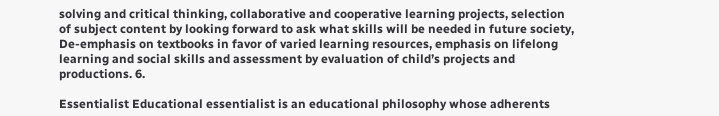solving and critical thinking, collaborative and cooperative learning projects, selection of subject content by looking forward to ask what skills will be needed in future society, De-emphasis on textbooks in favor of varied learning resources, emphasis on lifelong learning and social skills and assessment by evaluation of child’s projects and productions. 6.

Essentialist Educational essentialist is an educational philosophy whose adherents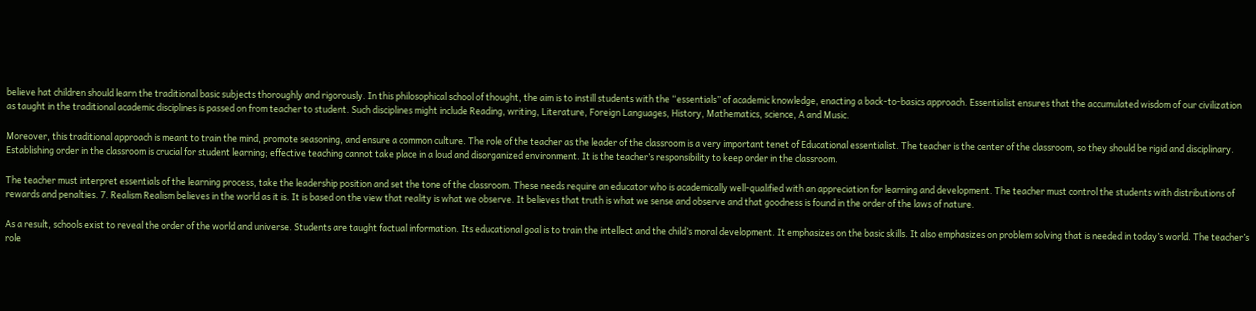believe hat children should learn the traditional basic subjects thoroughly and rigorously. In this philosophical school of thought, the aim is to instill students with the “essentials” of academic knowledge, enacting a back-to-basics approach. Essentialist ensures that the accumulated wisdom of our civilization as taught in the traditional academic disciplines is passed on from teacher to student. Such disciplines might include Reading, writing, Literature, Foreign Languages, History, Mathematics, science, A and Music.

Moreover, this traditional approach is meant to train the mind, promote seasoning, and ensure a common culture. The role of the teacher as the leader of the classroom is a very important tenet of Educational essentialist. The teacher is the center of the classroom, so they should be rigid and disciplinary. Establishing order in the classroom is crucial for student learning; effective teaching cannot take place in a loud and disorganized environment. It is the teacher’s responsibility to keep order in the classroom.

The teacher must interpret essentials of the learning process, take the leadership position and set the tone of the classroom. These needs require an educator who is academically well-qualified with an appreciation for learning and development. The teacher must control the students with distributions of rewards and penalties. 7. Realism Realism believes in the world as it is. It is based on the view that reality is what we observe. It believes that truth is what we sense and observe and that goodness is found in the order of the laws of nature.

As a result, schools exist to reveal the order of the world and universe. Students are taught factual information. Its educational goal is to train the intellect and the child’s moral development. It emphasizes on the basic skills. It also emphasizes on problem solving that is needed in today’s world. The teacher’s role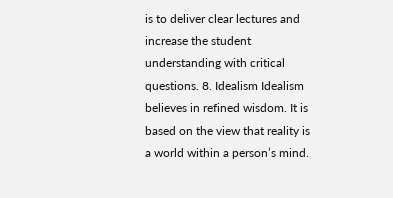is to deliver clear lectures and increase the student understanding with critical questions. 8. Idealism Idealism believes in refined wisdom. It is based on the view that reality is a world within a person’s mind.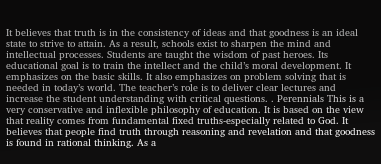It believes that truth is in the consistency of ideas and that goodness is an ideal state to strive to attain. As a result, schools exist to sharpen the mind and intellectual processes. Students are taught the wisdom of past heroes. Its educational goal is to train the intellect and the child’s moral development. It emphasizes on the basic skills. It also emphasizes on problem solving that is needed in today’s world. The teacher’s role is to deliver clear lectures and increase the student understanding with critical questions. . Perennials This is a very conservative and inflexible philosophy of education. It is based on the view that reality comes from fundamental fixed truths-especially related to God. It believes that people find truth through reasoning and revelation and that goodness is found in rational thinking. As a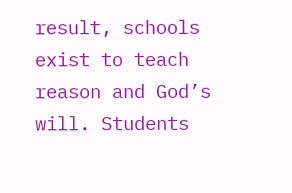result, schools exist to teach reason and God’s will. Students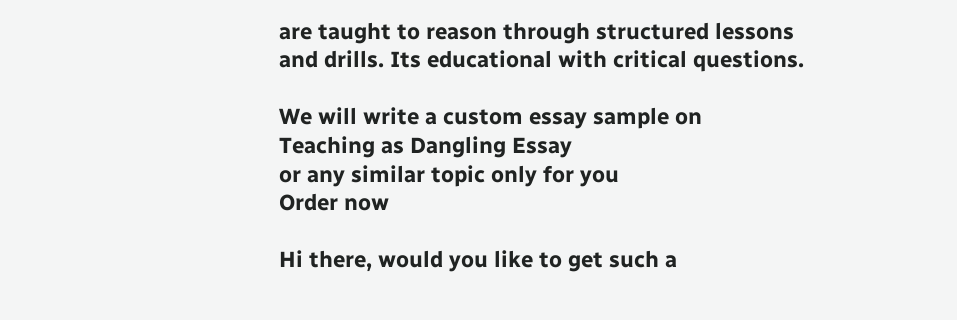are taught to reason through structured lessons and drills. Its educational with critical questions.

We will write a custom essay sample on
Teaching as Dangling Essay
or any similar topic only for you
Order now

Hi there, would you like to get such a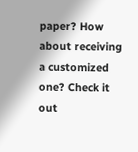paper? How about receiving a customized one? Check it out